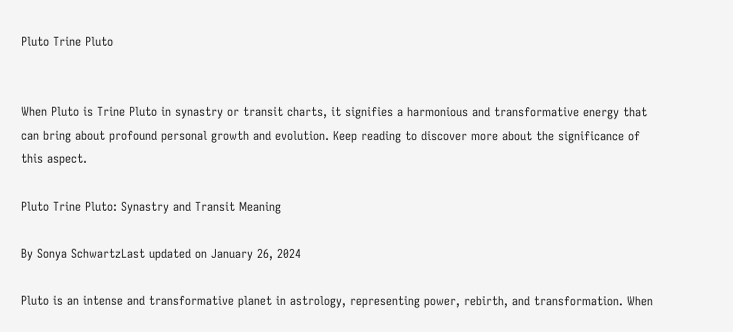Pluto Trine Pluto


When Pluto is Trine Pluto in synastry or transit charts, it signifies a harmonious and transformative energy that can bring about profound personal growth and evolution. Keep reading to discover more about the significance of this aspect.

Pluto Trine Pluto: Synastry and Transit Meaning

By Sonya SchwartzLast updated on January 26, 2024

Pluto is an intense and transformative planet in astrology, representing power, rebirth, and transformation. When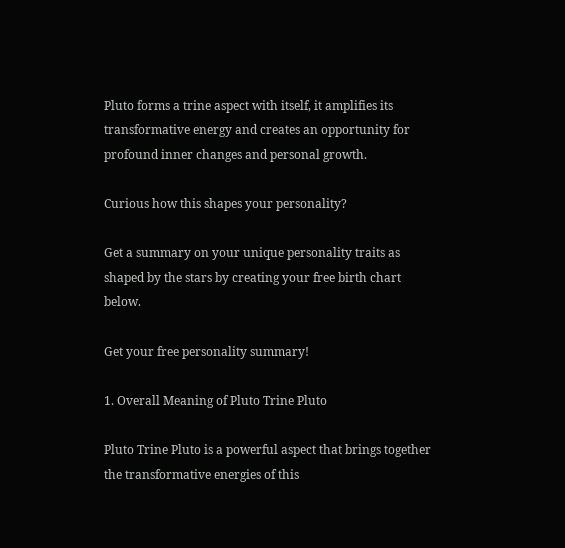Pluto forms a trine aspect with itself, it amplifies its transformative energy and creates an opportunity for profound inner changes and personal growth.

Curious how this shapes your personality?

Get a summary on your unique personality traits as shaped by the stars by creating your free birth chart below.

Get your free personality summary!

1. Overall Meaning of Pluto Trine Pluto

Pluto Trine Pluto is a powerful aspect that brings together the transformative energies of this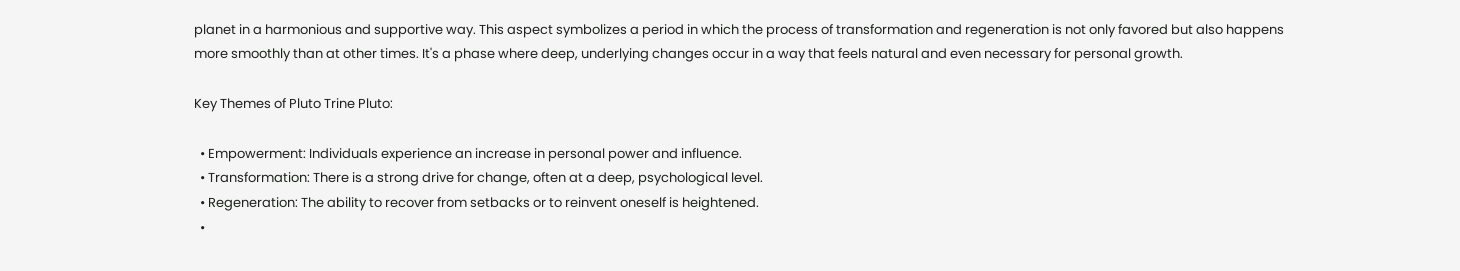planet in a harmonious and supportive way. This aspect symbolizes a period in which the process of transformation and regeneration is not only favored but also happens more smoothly than at other times. It's a phase where deep, underlying changes occur in a way that feels natural and even necessary for personal growth.

Key Themes of Pluto Trine Pluto:

  • Empowerment: Individuals experience an increase in personal power and influence.
  • Transformation: There is a strong drive for change, often at a deep, psychological level.
  • Regeneration: The ability to recover from setbacks or to reinvent oneself is heightened.
  •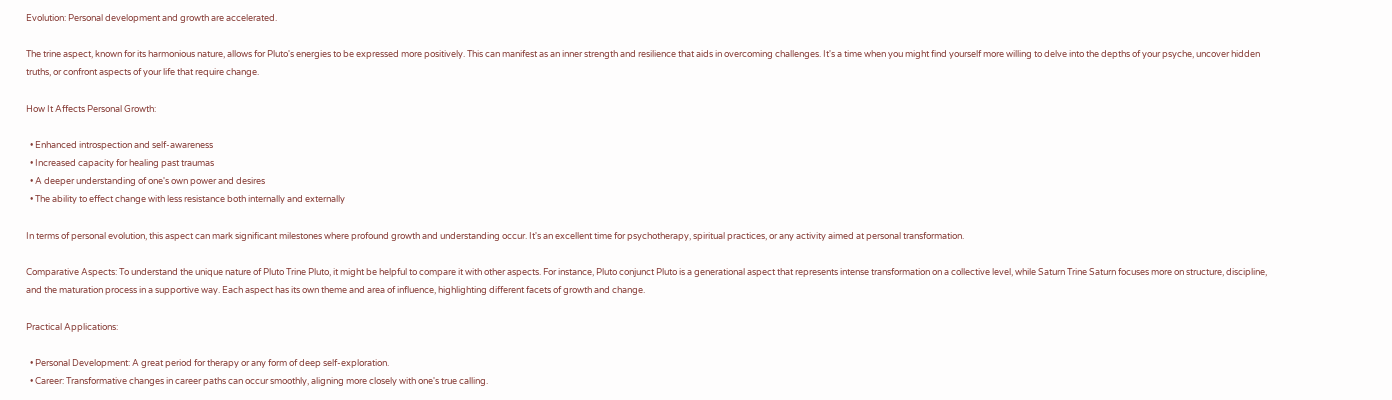Evolution: Personal development and growth are accelerated.

The trine aspect, known for its harmonious nature, allows for Pluto's energies to be expressed more positively. This can manifest as an inner strength and resilience that aids in overcoming challenges. It's a time when you might find yourself more willing to delve into the depths of your psyche, uncover hidden truths, or confront aspects of your life that require change.

How It Affects Personal Growth:

  • Enhanced introspection and self-awareness
  • Increased capacity for healing past traumas
  • A deeper understanding of one's own power and desires
  • The ability to effect change with less resistance both internally and externally

In terms of personal evolution, this aspect can mark significant milestones where profound growth and understanding occur. It's an excellent time for psychotherapy, spiritual practices, or any activity aimed at personal transformation.

Comparative Aspects: To understand the unique nature of Pluto Trine Pluto, it might be helpful to compare it with other aspects. For instance, Pluto conjunct Pluto is a generational aspect that represents intense transformation on a collective level, while Saturn Trine Saturn focuses more on structure, discipline, and the maturation process in a supportive way. Each aspect has its own theme and area of influence, highlighting different facets of growth and change.

Practical Applications:

  • Personal Development: A great period for therapy or any form of deep self-exploration.
  • Career: Transformative changes in career paths can occur smoothly, aligning more closely with one's true calling.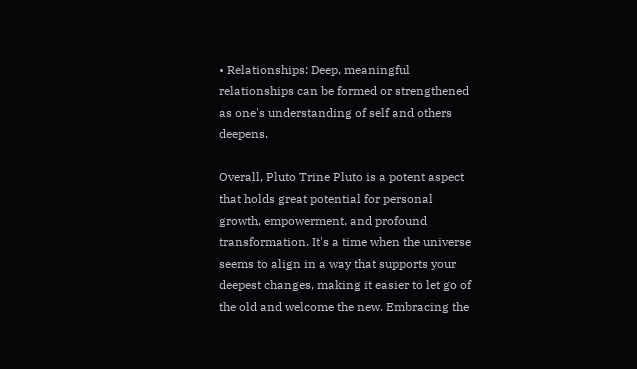• Relationships: Deep, meaningful relationships can be formed or strengthened as one's understanding of self and others deepens.

Overall, Pluto Trine Pluto is a potent aspect that holds great potential for personal growth, empowerment, and profound transformation. It's a time when the universe seems to align in a way that supports your deepest changes, making it easier to let go of the old and welcome the new. Embracing the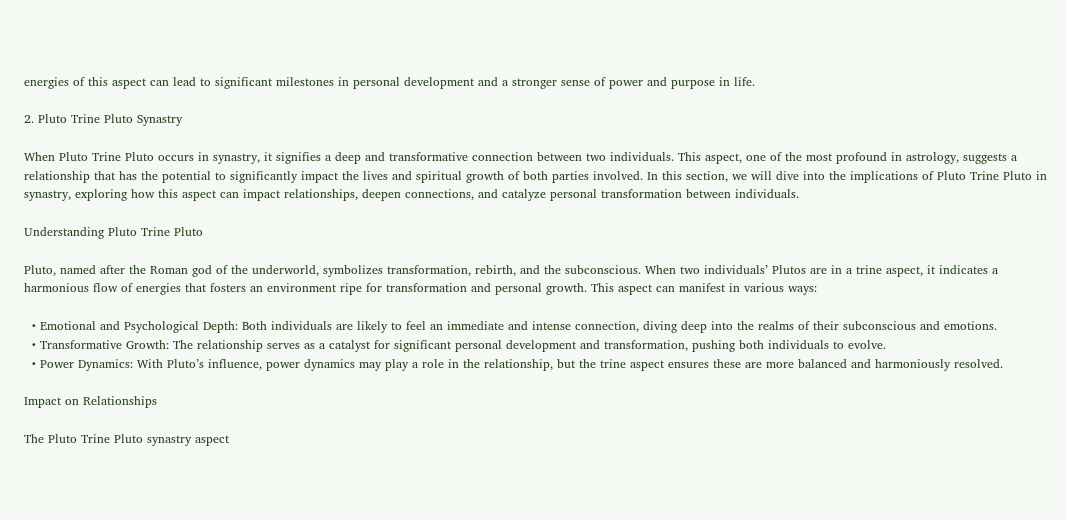energies of this aspect can lead to significant milestones in personal development and a stronger sense of power and purpose in life.

2. Pluto Trine Pluto Synastry

When Pluto Trine Pluto occurs in synastry, it signifies a deep and transformative connection between two individuals. This aspect, one of the most profound in astrology, suggests a relationship that has the potential to significantly impact the lives and spiritual growth of both parties involved. In this section, we will dive into the implications of Pluto Trine Pluto in synastry, exploring how this aspect can impact relationships, deepen connections, and catalyze personal transformation between individuals.

Understanding Pluto Trine Pluto

Pluto, named after the Roman god of the underworld, symbolizes transformation, rebirth, and the subconscious. When two individuals’ Plutos are in a trine aspect, it indicates a harmonious flow of energies that fosters an environment ripe for transformation and personal growth. This aspect can manifest in various ways:

  • Emotional and Psychological Depth: Both individuals are likely to feel an immediate and intense connection, diving deep into the realms of their subconscious and emotions.
  • Transformative Growth: The relationship serves as a catalyst for significant personal development and transformation, pushing both individuals to evolve.
  • Power Dynamics: With Pluto’s influence, power dynamics may play a role in the relationship, but the trine aspect ensures these are more balanced and harmoniously resolved.

Impact on Relationships

The Pluto Trine Pluto synastry aspect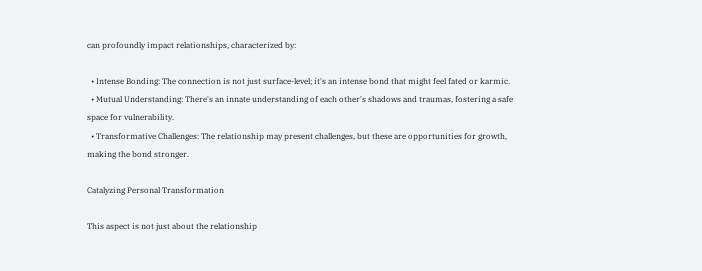can profoundly impact relationships, characterized by:

  • Intense Bonding: The connection is not just surface-level; it's an intense bond that might feel fated or karmic.
  • Mutual Understanding: There's an innate understanding of each other's shadows and traumas, fostering a safe space for vulnerability.
  • Transformative Challenges: The relationship may present challenges, but these are opportunities for growth, making the bond stronger.

Catalyzing Personal Transformation

This aspect is not just about the relationship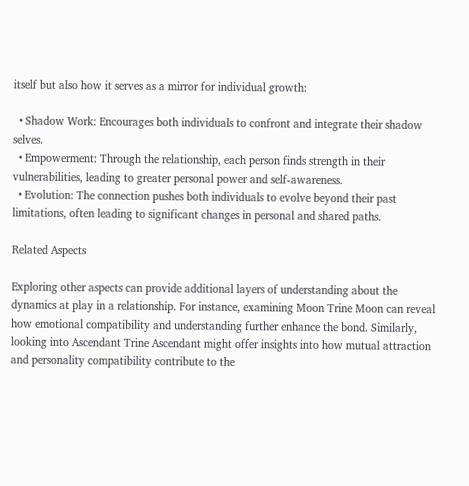itself but also how it serves as a mirror for individual growth:

  • Shadow Work: Encourages both individuals to confront and integrate their shadow selves.
  • Empowerment: Through the relationship, each person finds strength in their vulnerabilities, leading to greater personal power and self-awareness.
  • Evolution: The connection pushes both individuals to evolve beyond their past limitations, often leading to significant changes in personal and shared paths.

Related Aspects

Exploring other aspects can provide additional layers of understanding about the dynamics at play in a relationship. For instance, examining Moon Trine Moon can reveal how emotional compatibility and understanding further enhance the bond. Similarly, looking into Ascendant Trine Ascendant might offer insights into how mutual attraction and personality compatibility contribute to the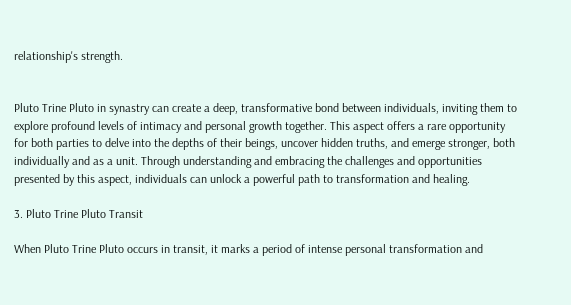relationship's strength.


Pluto Trine Pluto in synastry can create a deep, transformative bond between individuals, inviting them to explore profound levels of intimacy and personal growth together. This aspect offers a rare opportunity for both parties to delve into the depths of their beings, uncover hidden truths, and emerge stronger, both individually and as a unit. Through understanding and embracing the challenges and opportunities presented by this aspect, individuals can unlock a powerful path to transformation and healing.

3. Pluto Trine Pluto Transit

When Pluto Trine Pluto occurs in transit, it marks a period of intense personal transformation and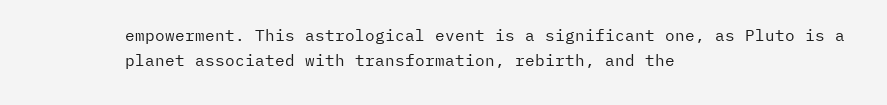empowerment. This astrological event is a significant one, as Pluto is a planet associated with transformation, rebirth, and the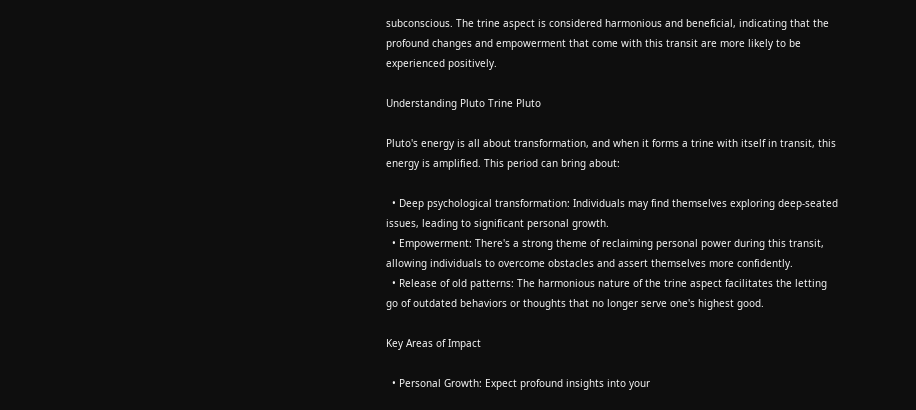subconscious. The trine aspect is considered harmonious and beneficial, indicating that the profound changes and empowerment that come with this transit are more likely to be experienced positively.

Understanding Pluto Trine Pluto

Pluto's energy is all about transformation, and when it forms a trine with itself in transit, this energy is amplified. This period can bring about:

  • Deep psychological transformation: Individuals may find themselves exploring deep-seated issues, leading to significant personal growth.
  • Empowerment: There's a strong theme of reclaiming personal power during this transit, allowing individuals to overcome obstacles and assert themselves more confidently.
  • Release of old patterns: The harmonious nature of the trine aspect facilitates the letting go of outdated behaviors or thoughts that no longer serve one's highest good.

Key Areas of Impact

  • Personal Growth: Expect profound insights into your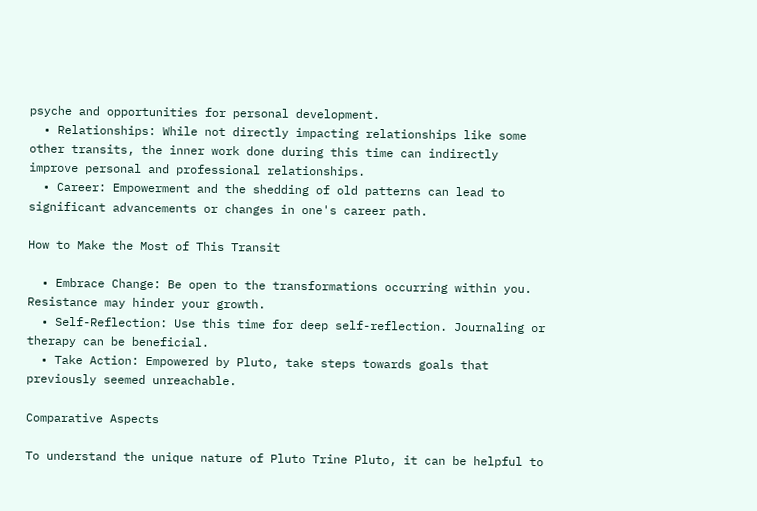psyche and opportunities for personal development.
  • Relationships: While not directly impacting relationships like some other transits, the inner work done during this time can indirectly improve personal and professional relationships.
  • Career: Empowerment and the shedding of old patterns can lead to significant advancements or changes in one's career path.

How to Make the Most of This Transit

  • Embrace Change: Be open to the transformations occurring within you. Resistance may hinder your growth.
  • Self-Reflection: Use this time for deep self-reflection. Journaling or therapy can be beneficial.
  • Take Action: Empowered by Pluto, take steps towards goals that previously seemed unreachable.

Comparative Aspects

To understand the unique nature of Pluto Trine Pluto, it can be helpful to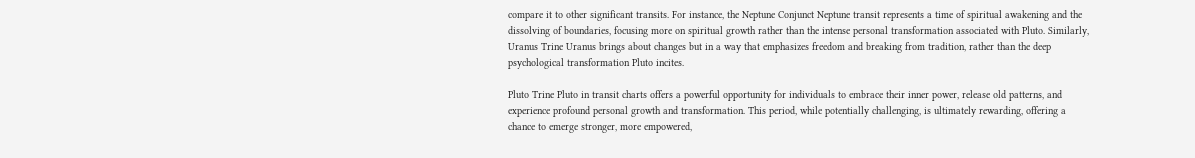compare it to other significant transits. For instance, the Neptune Conjunct Neptune transit represents a time of spiritual awakening and the dissolving of boundaries, focusing more on spiritual growth rather than the intense personal transformation associated with Pluto. Similarly, Uranus Trine Uranus brings about changes but in a way that emphasizes freedom and breaking from tradition, rather than the deep psychological transformation Pluto incites.

Pluto Trine Pluto in transit charts offers a powerful opportunity for individuals to embrace their inner power, release old patterns, and experience profound personal growth and transformation. This period, while potentially challenging, is ultimately rewarding, offering a chance to emerge stronger, more empowered,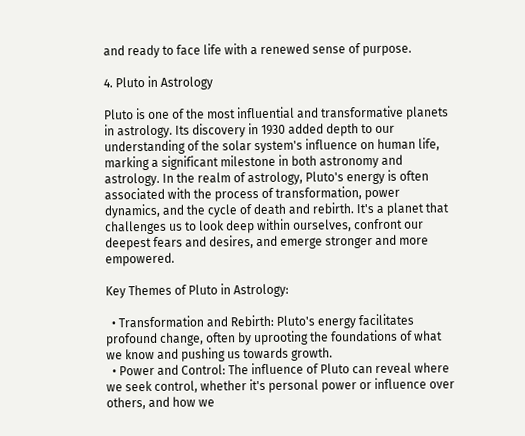and ready to face life with a renewed sense of purpose.

4. Pluto in Astrology

Pluto is one of the most influential and transformative planets in astrology. Its discovery in 1930 added depth to our understanding of the solar system's influence on human life, marking a significant milestone in both astronomy and astrology. In the realm of astrology, Pluto's energy is often associated with the process of transformation, power dynamics, and the cycle of death and rebirth. It's a planet that challenges us to look deep within ourselves, confront our deepest fears and desires, and emerge stronger and more empowered.

Key Themes of Pluto in Astrology:

  • Transformation and Rebirth: Pluto's energy facilitates profound change, often by uprooting the foundations of what we know and pushing us towards growth.
  • Power and Control: The influence of Pluto can reveal where we seek control, whether it's personal power or influence over others, and how we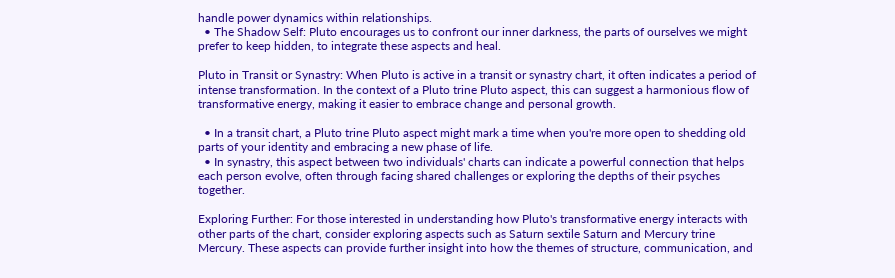handle power dynamics within relationships.
  • The Shadow Self: Pluto encourages us to confront our inner darkness, the parts of ourselves we might prefer to keep hidden, to integrate these aspects and heal.

Pluto in Transit or Synastry: When Pluto is active in a transit or synastry chart, it often indicates a period of intense transformation. In the context of a Pluto trine Pluto aspect, this can suggest a harmonious flow of transformative energy, making it easier to embrace change and personal growth.

  • In a transit chart, a Pluto trine Pluto aspect might mark a time when you're more open to shedding old parts of your identity and embracing a new phase of life.
  • In synastry, this aspect between two individuals' charts can indicate a powerful connection that helps each person evolve, often through facing shared challenges or exploring the depths of their psyches together.

Exploring Further: For those interested in understanding how Pluto's transformative energy interacts with other parts of the chart, consider exploring aspects such as Saturn sextile Saturn and Mercury trine Mercury. These aspects can provide further insight into how the themes of structure, communication, and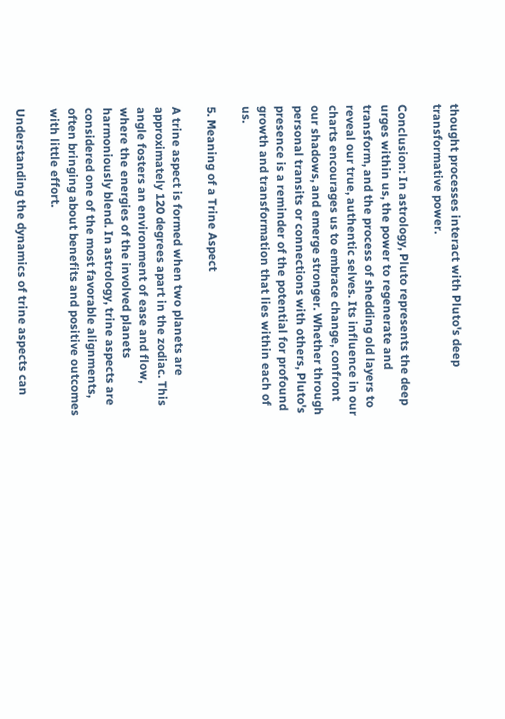thought processes interact with Pluto's deep transformative power.

Conclusion: In astrology, Pluto represents the deep urges within us, the power to regenerate and transform, and the process of shedding old layers to reveal our true, authentic selves. Its influence in our charts encourages us to embrace change, confront our shadows, and emerge stronger. Whether through personal transits or connections with others, Pluto's presence is a reminder of the potential for profound growth and transformation that lies within each of us.

5. Meaning of a Trine Aspect

A trine aspect is formed when two planets are approximately 120 degrees apart in the zodiac. This angle fosters an environment of ease and flow, where the energies of the involved planets harmoniously blend. In astrology, trine aspects are considered one of the most favorable alignments, often bringing about benefits and positive outcomes with little effort.

Understanding the dynamics of trine aspects can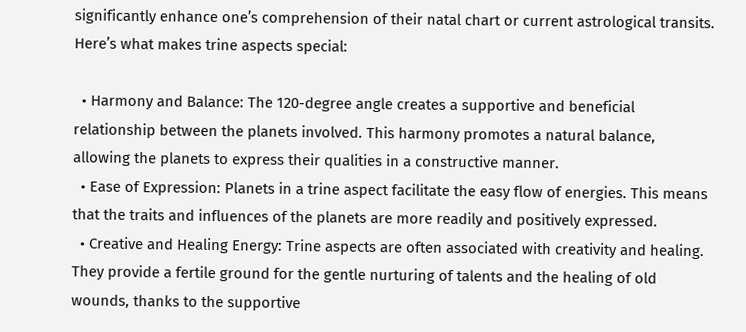significantly enhance one’s comprehension of their natal chart or current astrological transits. Here’s what makes trine aspects special:

  • Harmony and Balance: The 120-degree angle creates a supportive and beneficial relationship between the planets involved. This harmony promotes a natural balance, allowing the planets to express their qualities in a constructive manner.
  • Ease of Expression: Planets in a trine aspect facilitate the easy flow of energies. This means that the traits and influences of the planets are more readily and positively expressed.
  • Creative and Healing Energy: Trine aspects are often associated with creativity and healing. They provide a fertile ground for the gentle nurturing of talents and the healing of old wounds, thanks to the supportive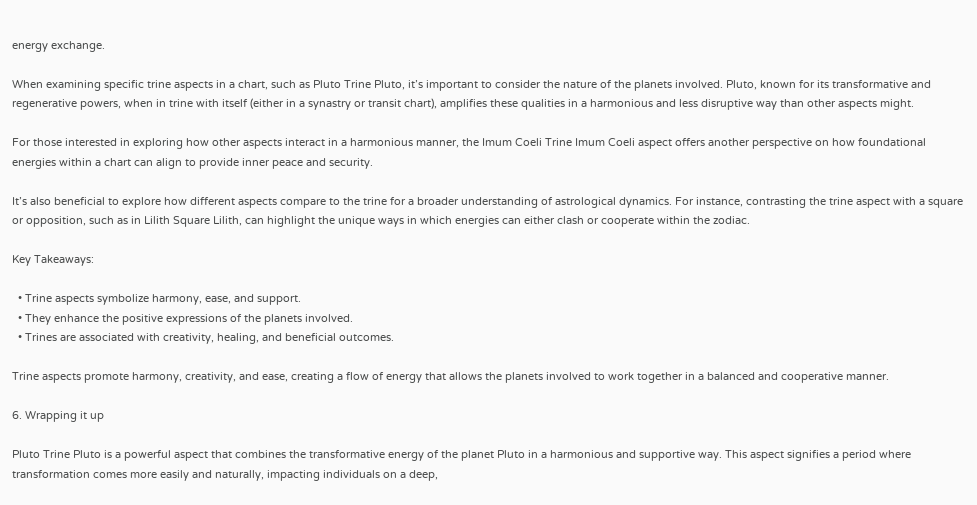energy exchange.

When examining specific trine aspects in a chart, such as Pluto Trine Pluto, it’s important to consider the nature of the planets involved. Pluto, known for its transformative and regenerative powers, when in trine with itself (either in a synastry or transit chart), amplifies these qualities in a harmonious and less disruptive way than other aspects might.

For those interested in exploring how other aspects interact in a harmonious manner, the Imum Coeli Trine Imum Coeli aspect offers another perspective on how foundational energies within a chart can align to provide inner peace and security.

It’s also beneficial to explore how different aspects compare to the trine for a broader understanding of astrological dynamics. For instance, contrasting the trine aspect with a square or opposition, such as in Lilith Square Lilith, can highlight the unique ways in which energies can either clash or cooperate within the zodiac.

Key Takeaways:

  • Trine aspects symbolize harmony, ease, and support.
  • They enhance the positive expressions of the planets involved.
  • Trines are associated with creativity, healing, and beneficial outcomes.

Trine aspects promote harmony, creativity, and ease, creating a flow of energy that allows the planets involved to work together in a balanced and cooperative manner.

6. Wrapping it up

Pluto Trine Pluto is a powerful aspect that combines the transformative energy of the planet Pluto in a harmonious and supportive way. This aspect signifies a period where transformation comes more easily and naturally, impacting individuals on a deep,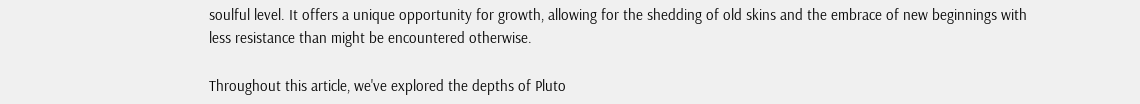soulful level. It offers a unique opportunity for growth, allowing for the shedding of old skins and the embrace of new beginnings with less resistance than might be encountered otherwise.

Throughout this article, we've explored the depths of Pluto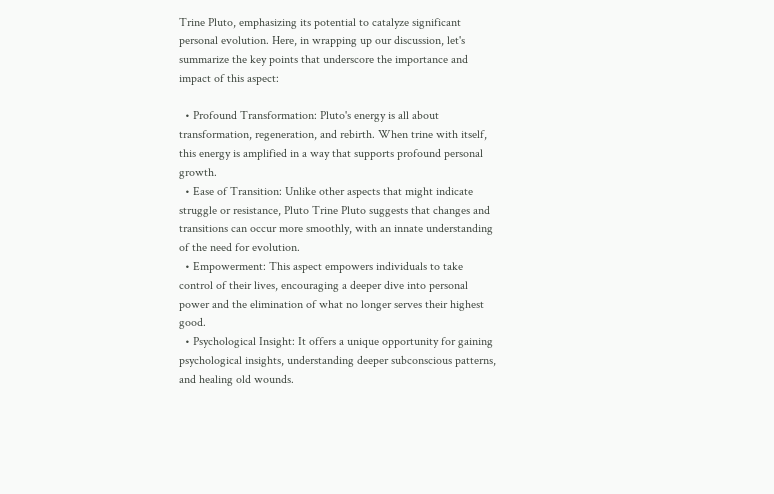Trine Pluto, emphasizing its potential to catalyze significant personal evolution. Here, in wrapping up our discussion, let's summarize the key points that underscore the importance and impact of this aspect:

  • Profound Transformation: Pluto's energy is all about transformation, regeneration, and rebirth. When trine with itself, this energy is amplified in a way that supports profound personal growth.
  • Ease of Transition: Unlike other aspects that might indicate struggle or resistance, Pluto Trine Pluto suggests that changes and transitions can occur more smoothly, with an innate understanding of the need for evolution.
  • Empowerment: This aspect empowers individuals to take control of their lives, encouraging a deeper dive into personal power and the elimination of what no longer serves their highest good.
  • Psychological Insight: It offers a unique opportunity for gaining psychological insights, understanding deeper subconscious patterns, and healing old wounds.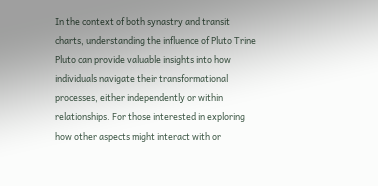In the context of both synastry and transit charts, understanding the influence of Pluto Trine Pluto can provide valuable insights into how individuals navigate their transformational processes, either independently or within relationships. For those interested in exploring how other aspects might interact with or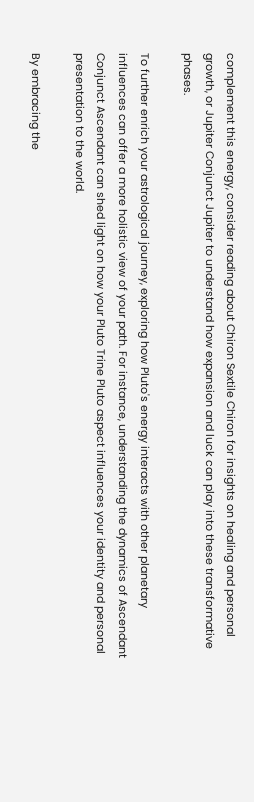complement this energy, consider reading about Chiron Sextile Chiron for insights on healing and personal growth, or Jupiter Conjunct Jupiter to understand how expansion and luck can play into these transformative phases.

To further enrich your astrological journey, exploring how Pluto's energy interacts with other planetary influences can offer a more holistic view of your path. For instance, understanding the dynamics of Ascendant Conjunct Ascendant can shed light on how your Pluto Trine Pluto aspect influences your identity and personal presentation to the world.

By embracing the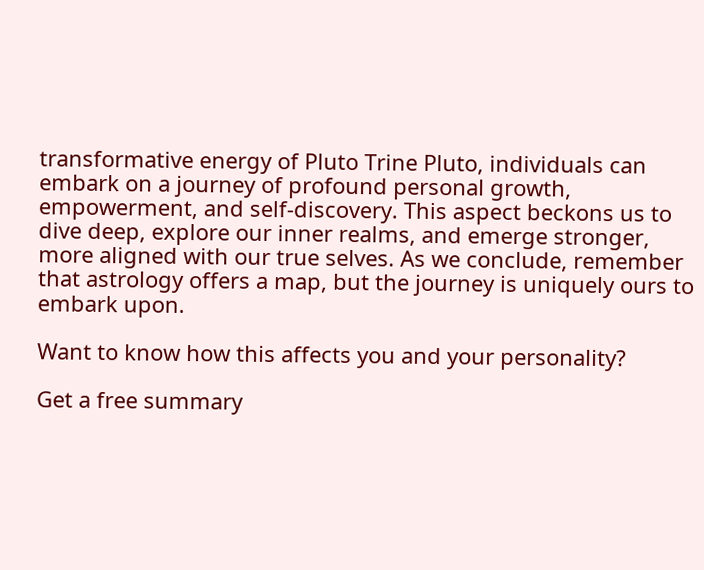transformative energy of Pluto Trine Pluto, individuals can embark on a journey of profound personal growth, empowerment, and self-discovery. This aspect beckons us to dive deep, explore our inner realms, and emerge stronger, more aligned with our true selves. As we conclude, remember that astrology offers a map, but the journey is uniquely ours to embark upon.

Want to know how this affects you and your personality?

Get a free summary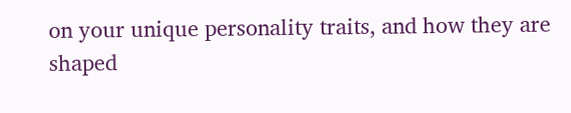on your unique personality traits, and how they are shaped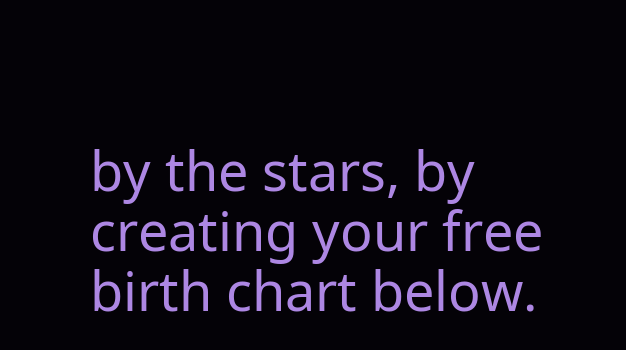by the stars, by creating your free birth chart below.